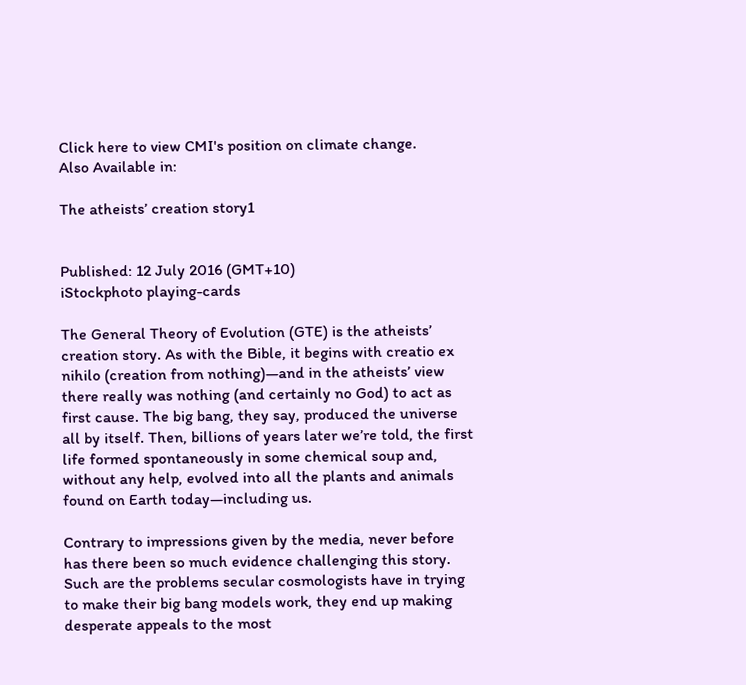Click here to view CMI's position on climate change.
Also Available in:

The atheists’ creation story1


Published: 12 July 2016 (GMT+10)
iStockphoto playing-cards

The General Theory of Evolution (GTE) is the atheists’ creation story. As with the Bible, it begins with creatio ex nihilo (creation from nothing)—and in the atheists’ view there really was nothing (and certainly no God) to act as first cause. The big bang, they say, produced the universe all by itself. Then, billions of years later we’re told, the first life formed spontaneously in some chemical soup and, without any help, evolved into all the plants and animals found on Earth today—including us.

Contrary to impressions given by the media, never before has there been so much evidence challenging this story. Such are the problems secular cosmologists have in trying to make their big bang models work, they end up making desperate appeals to the most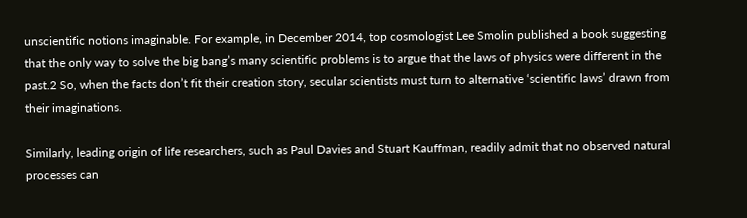unscientific notions imaginable. For example, in December 2014, top cosmologist Lee Smolin published a book suggesting that the only way to solve the big bang’s many scientific problems is to argue that the laws of physics were different in the past.2 So, when the facts don’t fit their creation story, secular scientists must turn to alternative ‘scientific laws’ drawn from their imaginations.

Similarly, leading origin of life researchers, such as Paul Davies and Stuart Kauffman, readily admit that no observed natural processes can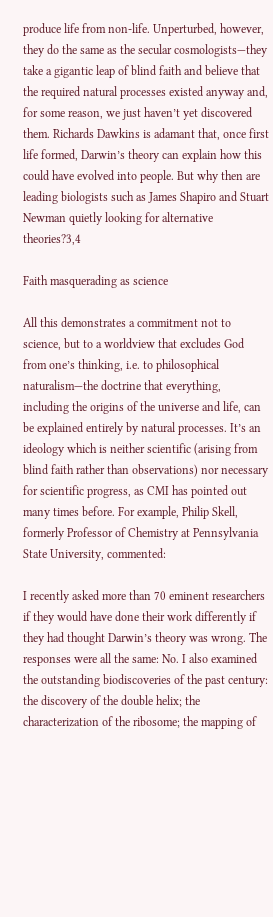produce life from non-life. Unperturbed, however, they do the same as the secular cosmologists—they take a gigantic leap of blind faith and believe that the required natural processes existed anyway and, for some reason, we just haven’t yet discovered them. Richards Dawkins is adamant that, once first life formed, Darwin’s theory can explain how this could have evolved into people. But why then are leading biologists such as James Shapiro and Stuart Newman quietly looking for alternative theories?3,4

Faith masquerading as science

All this demonstrates a commitment not to science, but to a worldview that excludes God from one’s thinking, i.e. to philosophical naturalism—the doctrine that everything, including the origins of the universe and life, can be explained entirely by natural processes. It’s an ideology which is neither scientific (arising from blind faith rather than observations) nor necessary for scientific progress, as CMI has pointed out many times before. For example, Philip Skell, formerly Professor of Chemistry at Pennsylvania State University, commented:

I recently asked more than 70 eminent researchers if they would have done their work differently if they had thought Darwin’s theory was wrong. The responses were all the same: No. I also examined the outstanding biodiscoveries of the past century: the discovery of the double helix; the characterization of the ribosome; the mapping of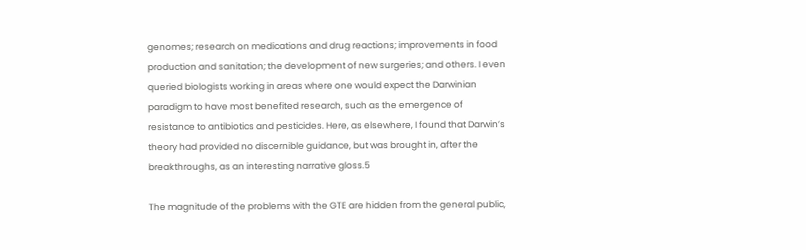genomes; research on medications and drug reactions; improvements in food production and sanitation; the development of new surgeries; and others. I even queried biologists working in areas where one would expect the Darwinian paradigm to have most benefited research, such as the emergence of resistance to antibiotics and pesticides. Here, as elsewhere, I found that Darwin’s theory had provided no discernible guidance, but was brought in, after the breakthroughs, as an interesting narrative gloss.5

The magnitude of the problems with the GTE are hidden from the general public,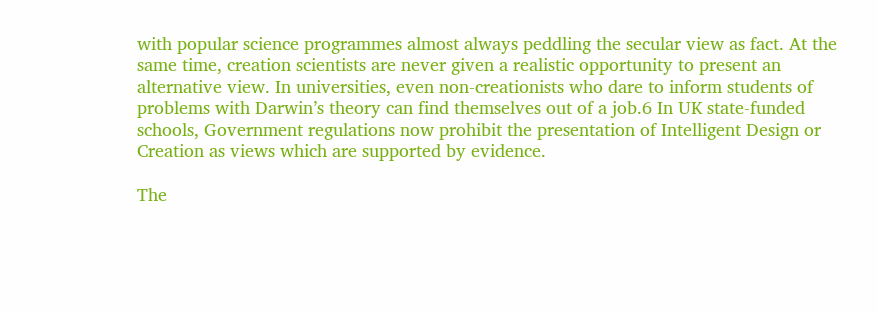with popular science programmes almost always peddling the secular view as fact. At the same time, creation scientists are never given a realistic opportunity to present an alternative view. In universities, even non-creationists who dare to inform students of problems with Darwin’s theory can find themselves out of a job.6 In UK state-funded schools, Government regulations now prohibit the presentation of Intelligent Design or Creation as views which are supported by evidence.

The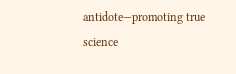antidote—promoting true science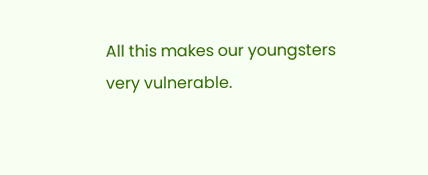All this makes our youngsters very vulnerable.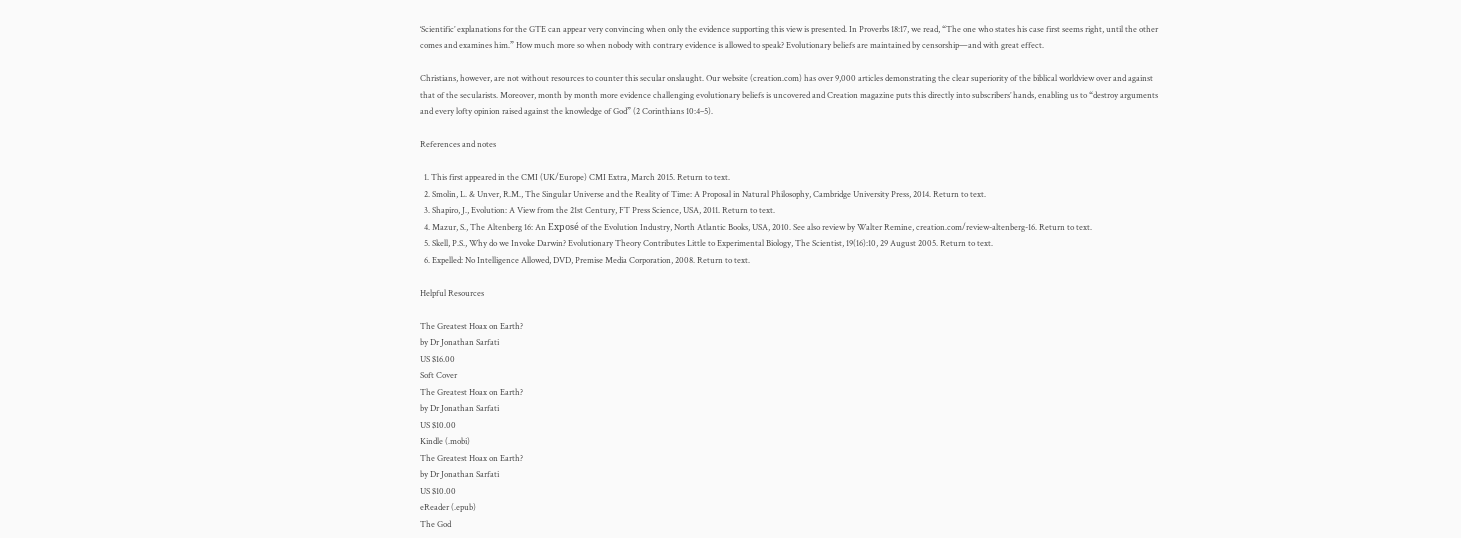‘Scientific’ explanations for the GTE can appear very convincing when only the evidence supporting this view is presented. In Proverbs 18:17, we read, “The one who states his case first seems right, until the other comes and examines him.” How much more so when nobody with contrary evidence is allowed to speak? Evolutionary beliefs are maintained by censorship—and with great effect.

Christians, however, are not without resources to counter this secular onslaught. Our website (creation.com) has over 9,000 articles demonstrating the clear superiority of the biblical worldview over and against that of the secularists. Moreover, month by month more evidence challenging evolutionary beliefs is uncovered and Creation magazine puts this directly into subscribers’ hands, enabling us to “destroy arguments and every lofty opinion raised against the knowledge of God” (2 Corinthians 10:4–5).

References and notes

  1. This first appeared in the CMI (UK/Europe) CMI Extra, March 2015. Return to text.
  2. Smolin, L. & Unver, R.M., The Singular Universe and the Reality of Time: A Proposal in Natural Philosophy, Cambridge University Press, 2014. Return to text.
  3. Shapiro, J., Evolution: A View from the 21st Century, FT Press Science, USA, 2011. Return to text.
  4. Mazur, S., The Altenberg 16: An Exposé of the Evolution Industry, North Atlantic Books, USA, 2010. See also review by Walter Remine, creation.com/review-altenberg-16. Return to text.
  5. Skell, P.S., Why do we Invoke Darwin? Evolutionary Theory Contributes Little to Experimental Biology, The Scientist, 19(16):10, 29 August 2005. Return to text.
  6. Expelled: No Intelligence Allowed, DVD, Premise Media Corporation, 2008. Return to text.

Helpful Resources

The Greatest Hoax on Earth?
by Dr Jonathan Sarfati
US $16.00
Soft Cover
The Greatest Hoax on Earth?
by Dr Jonathan Sarfati
US $10.00
Kindle (.mobi)
The Greatest Hoax on Earth?
by Dr Jonathan Sarfati
US $10.00
eReader (.epub)
The God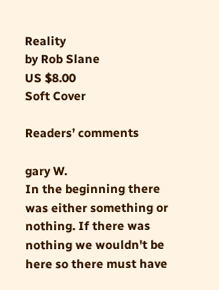Reality
by Rob Slane
US $8.00
Soft Cover

Readers’ comments

gary W.
In the beginning there was either something or nothing. If there was nothing we wouldn't be here so there must have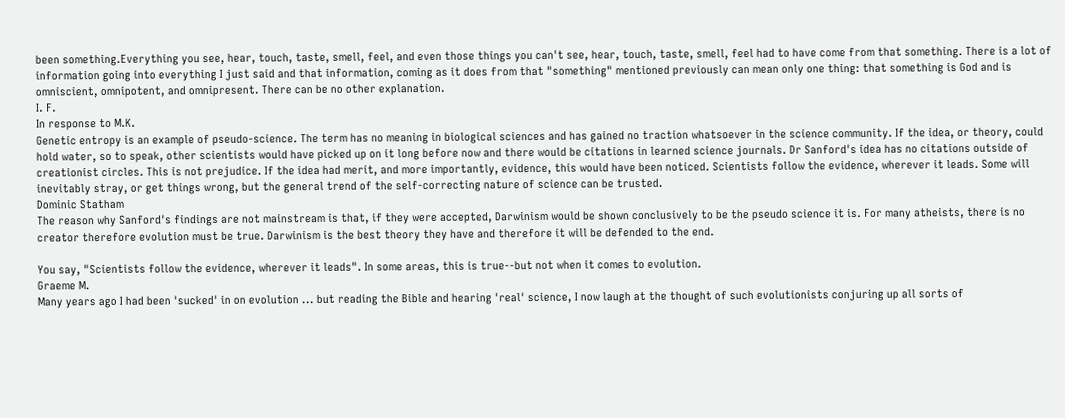been something.Everything you see, hear, touch, taste, smell, feel, and even those things you can't see, hear, touch, taste, smell, feel had to have come from that something. There is a lot of information going into everything I just said and that information, coming as it does from that "something" mentioned previously can mean only one thing: that something is God and is omniscient, omnipotent, and omnipresent. There can be no other explanation.
I. F.
In response to M.K.
Genetic entropy is an example of pseudo-science. The term has no meaning in biological sciences and has gained no traction whatsoever in the science community. If the idea, or theory, could hold water, so to speak, other scientists would have picked up on it long before now and there would be citations in learned science journals. Dr Sanford's idea has no citations outside of creationist circles. This is not prejudice. If the idea had merit, and more importantly, evidence, this would have been noticed. Scientists follow the evidence, wherever it leads. Some will inevitably stray, or get things wrong, but the general trend of the self-correcting nature of science can be trusted.
Dominic Statham
The reason why Sanford's findings are not mainstream is that, if they were accepted, Darwinism would be shown conclusively to be the pseudo science it is. For many atheists, there is no creator therefore evolution must be true. Darwinism is the best theory they have and therefore it will be defended to the end.

You say, "Scientists follow the evidence, wherever it leads". In some areas, this is true--but not when it comes to evolution.
Graeme M.
Many years ago I had been 'sucked' in on evolution ... but reading the Bible and hearing 'real' science, I now laugh at the thought of such evolutionists conjuring up all sorts of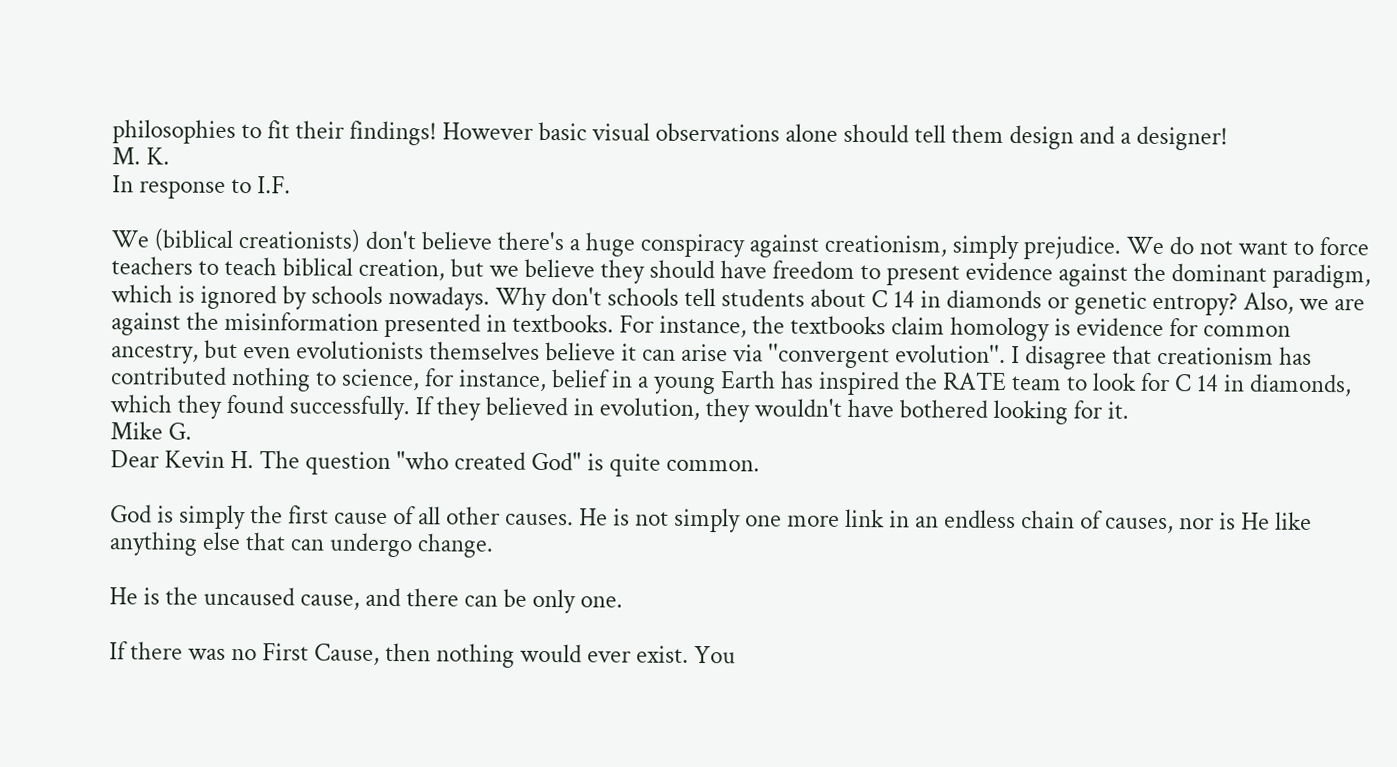philosophies to fit their findings! However basic visual observations alone should tell them design and a designer!
M. K.
In response to I.F.

We (biblical creationists) don't believe there's a huge conspiracy against creationism, simply prejudice. We do not want to force teachers to teach biblical creation, but we believe they should have freedom to present evidence against the dominant paradigm, which is ignored by schools nowadays. Why don't schools tell students about C 14 in diamonds or genetic entropy? Also, we are against the misinformation presented in textbooks. For instance, the textbooks claim homology is evidence for common ancestry, but even evolutionists themselves believe it can arise via ''convergent evolution''. I disagree that creationism has contributed nothing to science, for instance, belief in a young Earth has inspired the RATE team to look for C 14 in diamonds, which they found successfully. If they believed in evolution, they wouldn't have bothered looking for it.
Mike G.
Dear Kevin H. The question "who created God" is quite common.

God is simply the first cause of all other causes. He is not simply one more link in an endless chain of causes, nor is He like anything else that can undergo change.

He is the uncaused cause, and there can be only one.

If there was no First Cause, then nothing would ever exist. You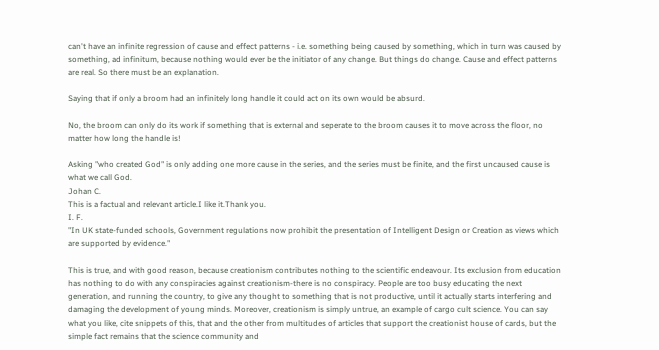can't have an infinite regression of cause and effect patterns - i.e. something being caused by something, which in turn was caused by something, ad infinitum, because nothing would ever be the initiator of any change. But things do change. Cause and effect patterns are real. So there must be an explanation.

Saying that if only a broom had an infinitely long handle it could act on its own would be absurd.

No, the broom can only do its work if something that is external and seperate to the broom causes it to move across the floor, no matter how long the handle is!

Asking "who created God" is only adding one more cause in the series, and the series must be finite, and the first uncaused cause is what we call God.
Johan C.
This is a factual and relevant article.I like it.Thank you.
I. F.
"In UK state-funded schools, Government regulations now prohibit the presentation of Intelligent Design or Creation as views which are supported by evidence."

This is true, and with good reason, because creationism contributes nothing to the scientific endeavour. Its exclusion from education has nothing to do with any conspiracies against creationism-there is no conspiracy. People are too busy educating the next generation, and running the country, to give any thought to something that is not productive, until it actually starts interfering and damaging the development of young minds. Moreover, creationism is simply untrue, an example of cargo cult science. You can say what you like, cite snippets of this, that and the other from multitudes of articles that support the creationist house of cards, but the simple fact remains that the science community and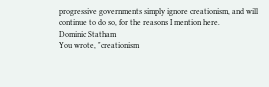progressive governments simply ignore creationism, and will continue to do so, for the reasons I mention here.
Dominic Statham
You wrote, "creationism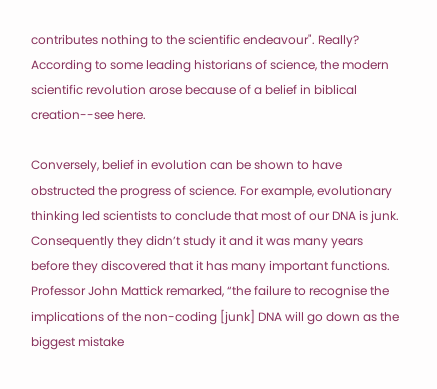contributes nothing to the scientific endeavour". Really? According to some leading historians of science, the modern scientific revolution arose because of a belief in biblical creation--see here.

Conversely, belief in evolution can be shown to have obstructed the progress of science. For example, evolutionary thinking led scientists to conclude that most of our DNA is junk. Consequently they didn’t study it and it was many years before they discovered that it has many important functions. Professor John Mattick remarked, “the failure to recognise the implications of the non-coding [junk] DNA will go down as the biggest mistake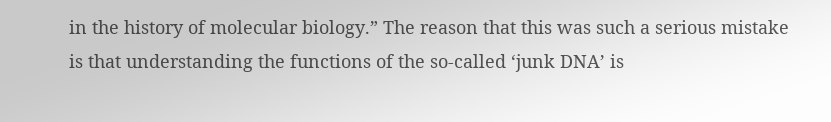in the history of molecular biology.” The reason that this was such a serious mistake is that understanding the functions of the so-called ‘junk DNA’ is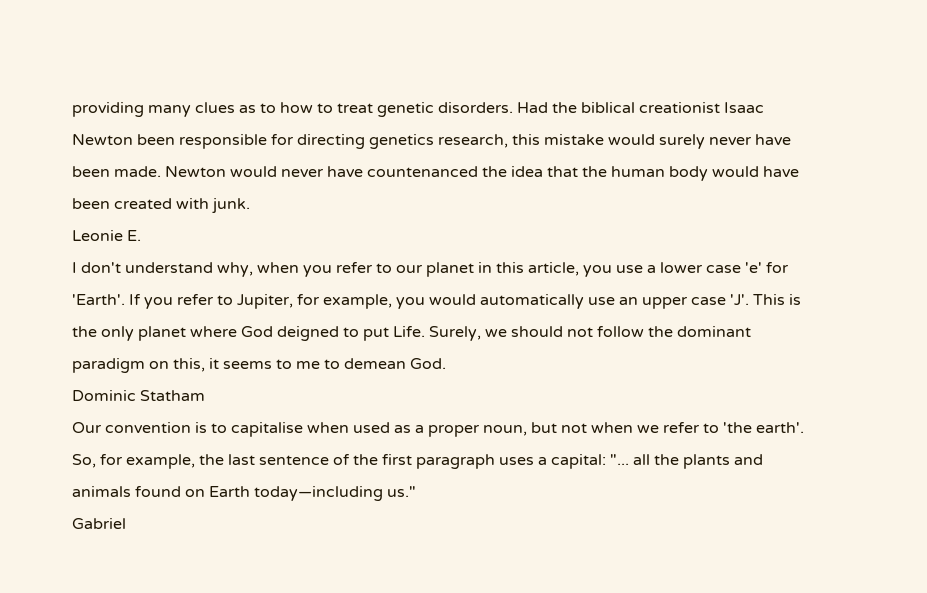providing many clues as to how to treat genetic disorders. Had the biblical creationist Isaac Newton been responsible for directing genetics research, this mistake would surely never have been made. Newton would never have countenanced the idea that the human body would have been created with junk.
Leonie E.
I don't understand why, when you refer to our planet in this article, you use a lower case 'e' for 'Earth'. If you refer to Jupiter, for example, you would automatically use an upper case 'J'. This is the only planet where God deigned to put Life. Surely, we should not follow the dominant paradigm on this, it seems to me to demean God.
Dominic Statham
Our convention is to capitalise when used as a proper noun, but not when we refer to 'the earth'. So, for example, the last sentence of the first paragraph uses a capital: "... all the plants and animals found on Earth today—including us."
Gabriel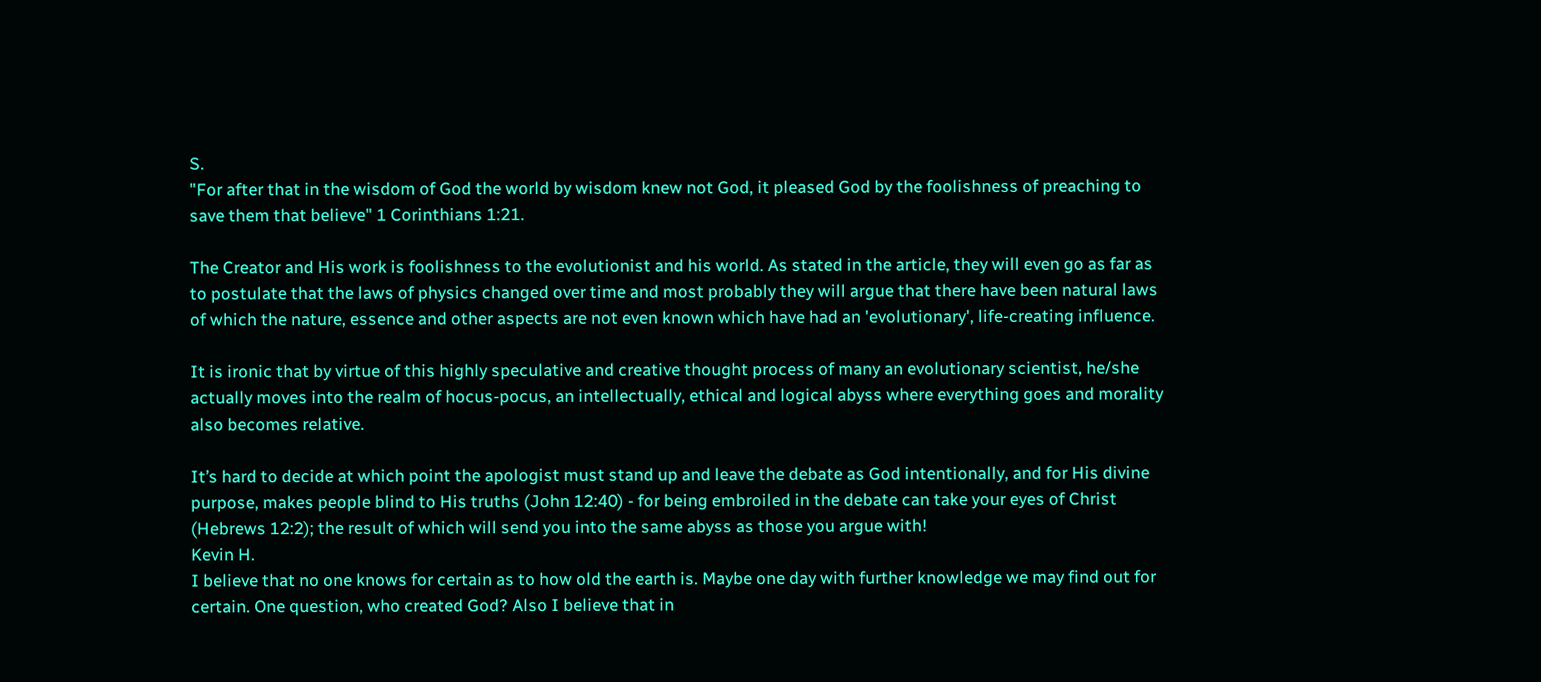S.
"For after that in the wisdom of God the world by wisdom knew not God, it pleased God by the foolishness of preaching to save them that believe" 1 Corinthians 1:21.

The Creator and His work is foolishness to the evolutionist and his world. As stated in the article, they will even go as far as to postulate that the laws of physics changed over time and most probably they will argue that there have been natural laws of which the nature, essence and other aspects are not even known which have had an 'evolutionary', life-creating influence.

It is ironic that by virtue of this highly speculative and creative thought process of many an evolutionary scientist, he/she actually moves into the realm of hocus-pocus, an intellectually, ethical and logical abyss where everything goes and morality also becomes relative.

It’s hard to decide at which point the apologist must stand up and leave the debate as God intentionally, and for His divine purpose, makes people blind to His truths (John 12:40) - for being embroiled in the debate can take your eyes of Christ (Hebrews 12:2); the result of which will send you into the same abyss as those you argue with!
Kevin H.
I believe that no one knows for certain as to how old the earth is. Maybe one day with further knowledge we may find out for certain. One question, who created God? Also I believe that in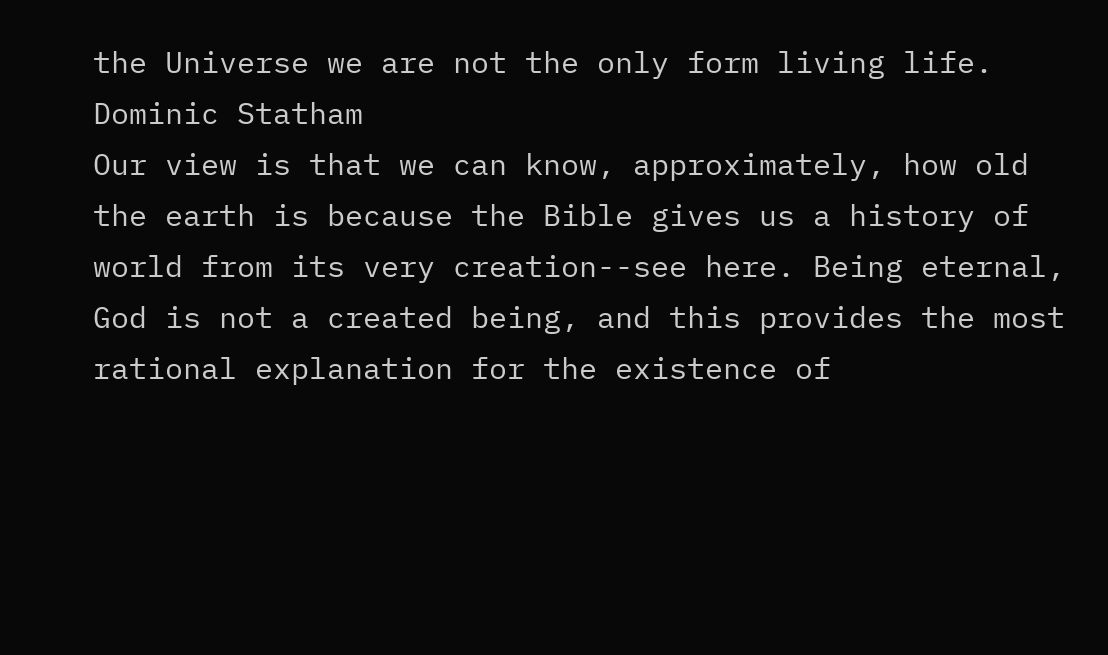the Universe we are not the only form living life.
Dominic Statham
Our view is that we can know, approximately, how old the earth is because the Bible gives us a history of world from its very creation--see here. Being eternal, God is not a created being, and this provides the most rational explanation for the existence of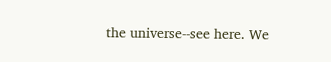the universe--see here. We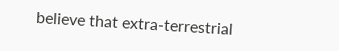believe that extra-terrestrial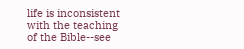life is inconsistent with the teaching of the Bible--see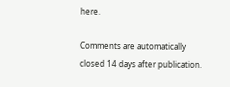here.

Comments are automatically closed 14 days after publication.